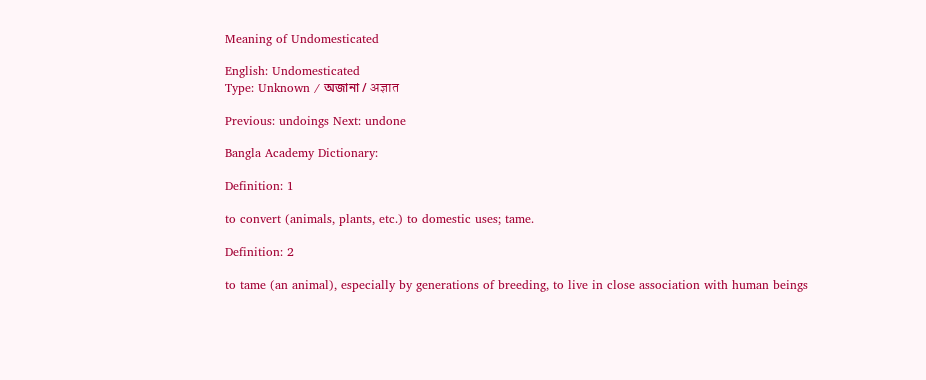Meaning of Undomesticated

English: Undomesticated
Type: Unknown / অজানা / अज्ञात

Previous: undoings Next: undone

Bangla Academy Dictionary:

Definition: 1

to convert (animals, plants, etc.) to domestic uses; tame.

Definition: 2

to tame (an animal), especially by generations of breeding, to live in close association with human beings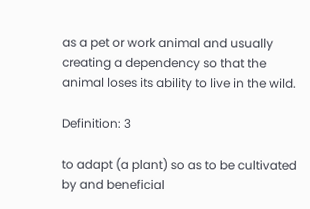as a pet or work animal and usually creating a dependency so that the animal loses its ability to live in the wild.

Definition: 3

to adapt (a plant) so as to be cultivated by and beneficial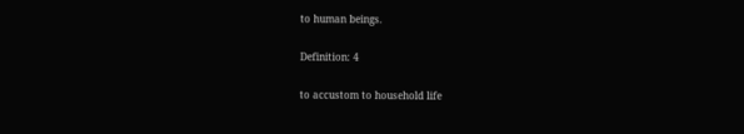to human beings.

Definition: 4

to accustom to household life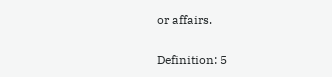or affairs.

Definition: 5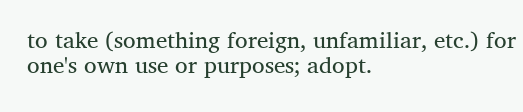to take (something foreign, unfamiliar, etc.) for one's own use or purposes; adopt.